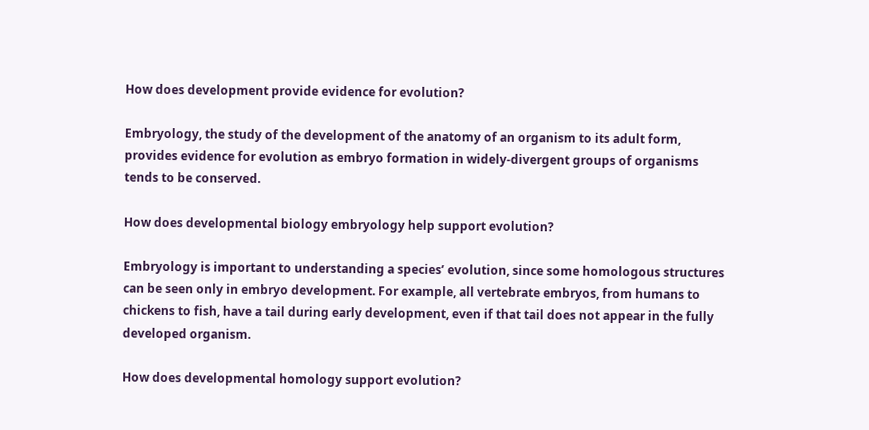How does development provide evidence for evolution?

Embryology, the study of the development of the anatomy of an organism to its adult form, provides evidence for evolution as embryo formation in widely-divergent groups of organisms tends to be conserved.

How does developmental biology embryology help support evolution?

Embryology is important to understanding a species’ evolution, since some homologous structures can be seen only in embryo development. For example, all vertebrate embryos, from humans to chickens to fish, have a tail during early development, even if that tail does not appear in the fully developed organism.

How does developmental homology support evolution?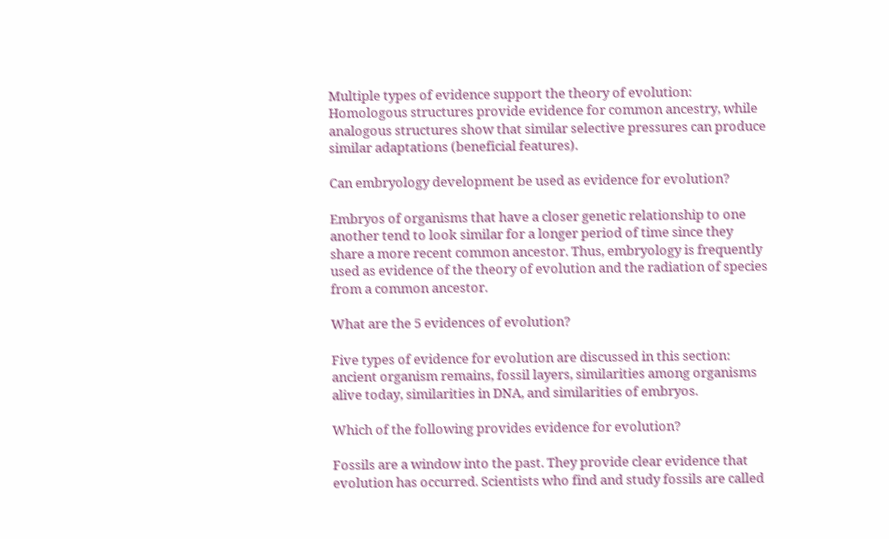Multiple types of evidence support the theory of evolution: Homologous structures provide evidence for common ancestry, while analogous structures show that similar selective pressures can produce similar adaptations (beneficial features).

Can embryology development be used as evidence for evolution?

Embryos of organisms that have a closer genetic relationship to one another tend to look similar for a longer period of time since they share a more recent common ancestor. Thus, embryology is frequently used as evidence of the theory of evolution and the radiation of species from a common ancestor.

What are the 5 evidences of evolution?

Five types of evidence for evolution are discussed in this section: ancient organism remains, fossil layers, similarities among organisms alive today, similarities in DNA, and similarities of embryos.

Which of the following provides evidence for evolution?

Fossils are a window into the past. They provide clear evidence that evolution has occurred. Scientists who find and study fossils are called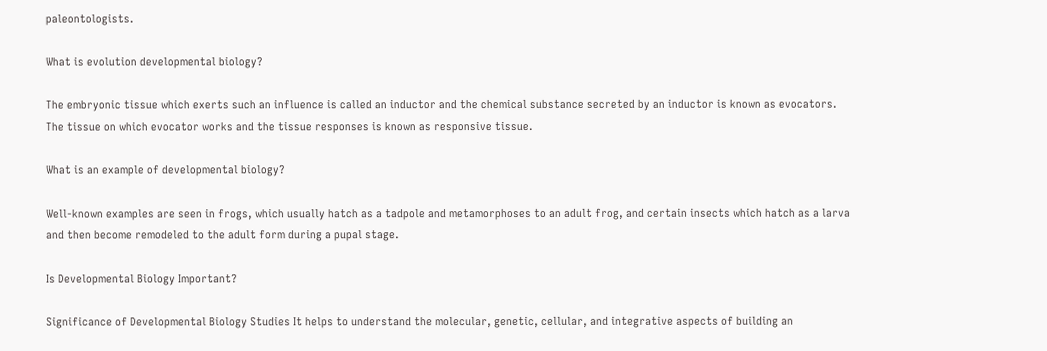paleontologists.

What is evolution developmental biology?

The embryonic tissue which exerts such an influence is called an inductor and the chemical substance secreted by an inductor is known as evocators. The tissue on which evocator works and the tissue responses is known as responsive tissue.

What is an example of developmental biology?

Well-known examples are seen in frogs, which usually hatch as a tadpole and metamorphoses to an adult frog, and certain insects which hatch as a larva and then become remodeled to the adult form during a pupal stage.

Is Developmental Biology Important?

Significance of Developmental Biology Studies It helps to understand the molecular, genetic, cellular, and integrative aspects of building an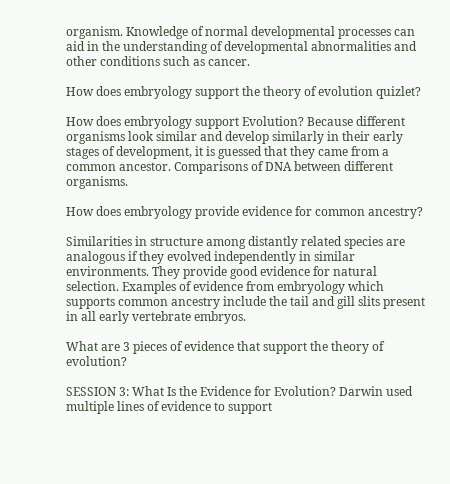organism. Knowledge of normal developmental processes can aid in the understanding of developmental abnormalities and other conditions such as cancer.

How does embryology support the theory of evolution quizlet?

How does embryology support Evolution? Because different organisms look similar and develop similarly in their early stages of development, it is guessed that they came from a common ancestor. Comparisons of DNA between different organisms.

How does embryology provide evidence for common ancestry?

Similarities in structure among distantly related species are analogous if they evolved independently in similar environments. They provide good evidence for natural selection. Examples of evidence from embryology which supports common ancestry include the tail and gill slits present in all early vertebrate embryos.

What are 3 pieces of evidence that support the theory of evolution?

SESSION 3: What Is the Evidence for Evolution? Darwin used multiple lines of evidence to support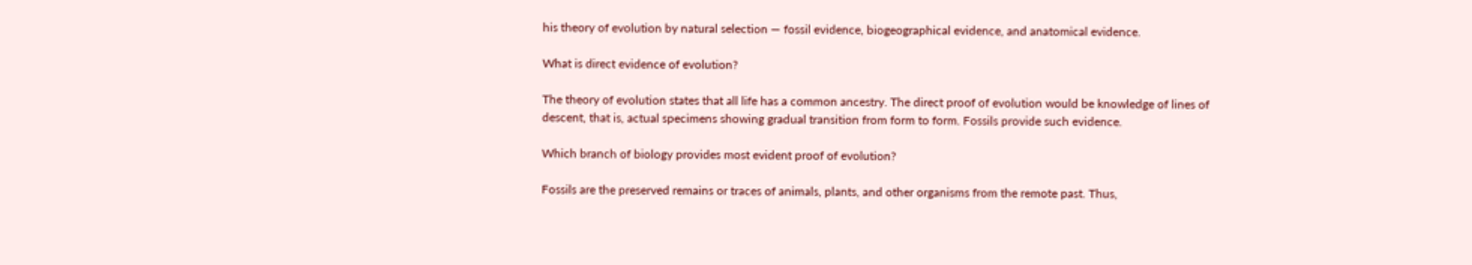his theory of evolution by natural selection — fossil evidence, biogeographical evidence, and anatomical evidence.

What is direct evidence of evolution?

The theory of evolution states that all life has a common ancestry. The direct proof of evolution would be knowledge of lines of descent, that is, actual specimens showing gradual transition from form to form. Fossils provide such evidence.

Which branch of biology provides most evident proof of evolution?

Fossils are the preserved remains or traces of animals, plants, and other organisms from the remote past. Thus,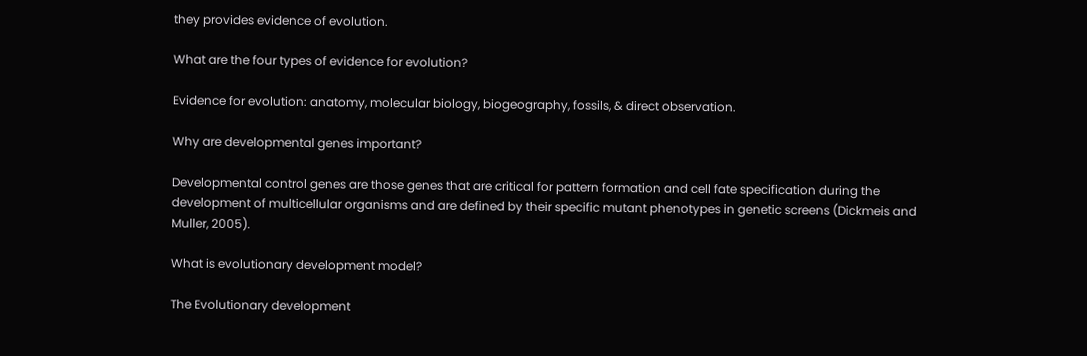they provides evidence of evolution.

What are the four types of evidence for evolution?

Evidence for evolution: anatomy, molecular biology, biogeography, fossils, & direct observation.

Why are developmental genes important?

Developmental control genes are those genes that are critical for pattern formation and cell fate specification during the development of multicellular organisms and are defined by their specific mutant phenotypes in genetic screens (Dickmeis and Muller, 2005).

What is evolutionary development model?

The Evolutionary development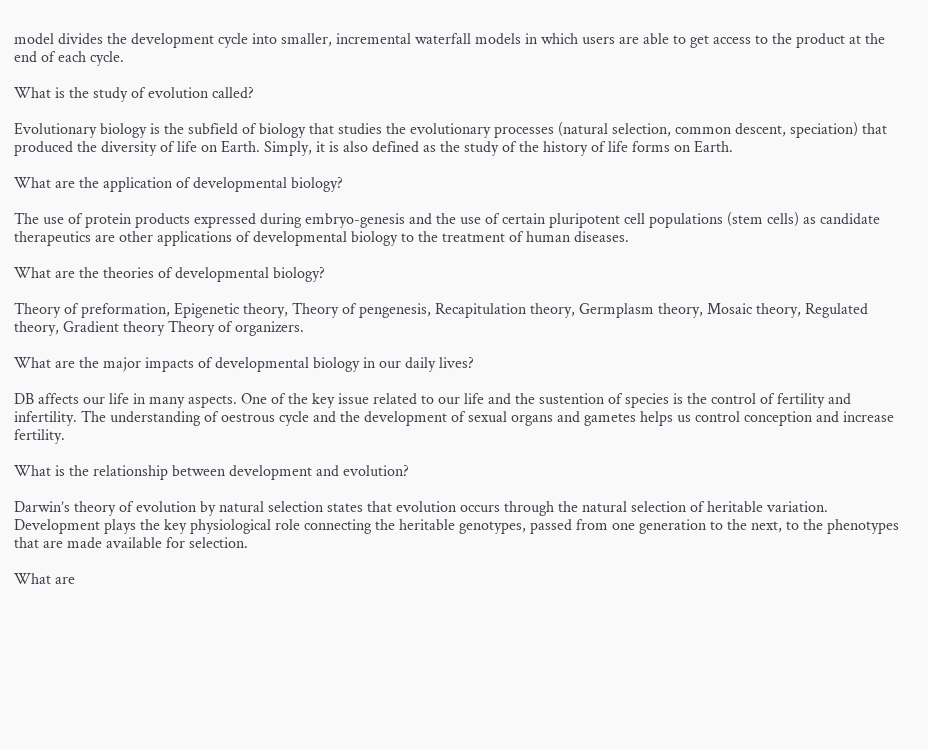model divides the development cycle into smaller, incremental waterfall models in which users are able to get access to the product at the end of each cycle.

What is the study of evolution called?

Evolutionary biology is the subfield of biology that studies the evolutionary processes (natural selection, common descent, speciation) that produced the diversity of life on Earth. Simply, it is also defined as the study of the history of life forms on Earth.

What are the application of developmental biology?

The use of protein products expressed during embryo-genesis and the use of certain pluripotent cell populations (stem cells) as candidate therapeutics are other applications of developmental biology to the treatment of human diseases.

What are the theories of developmental biology?

Theory of preformation, Epigenetic theory, Theory of pengenesis, Recapitulation theory, Germplasm theory, Mosaic theory, Regulated theory, Gradient theory Theory of organizers.

What are the major impacts of developmental biology in our daily lives?

DB affects our life in many aspects. One of the key issue related to our life and the sustention of species is the control of fertility and infertility. The understanding of oestrous cycle and the development of sexual organs and gametes helps us control conception and increase fertility.

What is the relationship between development and evolution?

Darwin’s theory of evolution by natural selection states that evolution occurs through the natural selection of heritable variation. Development plays the key physiological role connecting the heritable genotypes, passed from one generation to the next, to the phenotypes that are made available for selection.

What are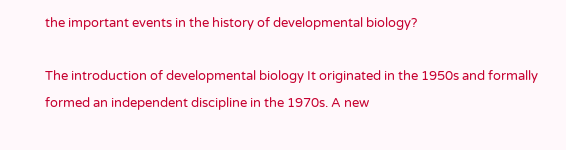the important events in the history of developmental biology?

The introduction of developmental biology It originated in the 1950s and formally formed an independent discipline in the 1970s. A new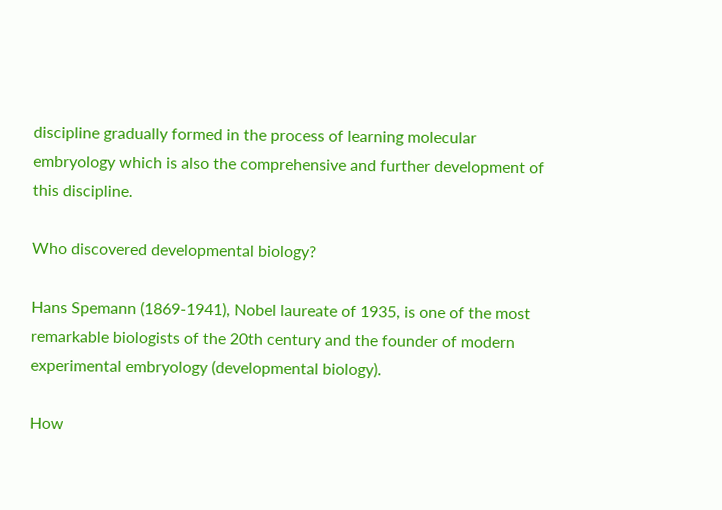discipline gradually formed in the process of learning molecular embryology which is also the comprehensive and further development of this discipline.

Who discovered developmental biology?

Hans Spemann (1869-1941), Nobel laureate of 1935, is one of the most remarkable biologists of the 20th century and the founder of modern experimental embryology (developmental biology).

How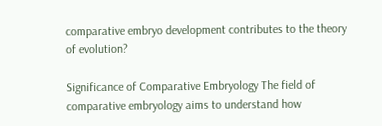comparative embryo development contributes to the theory of evolution?

Significance of Comparative Embryology The field of comparative embryology aims to understand how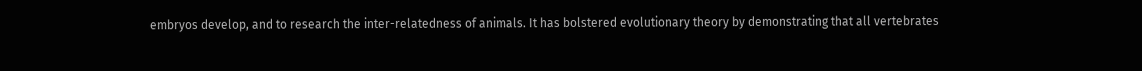embryos develop, and to research the inter-relatedness of animals. It has bolstered evolutionary theory by demonstrating that all vertebrates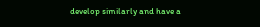develop similarly and have a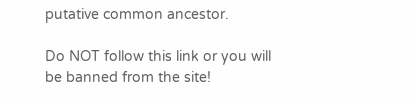putative common ancestor.

Do NOT follow this link or you will be banned from the site!